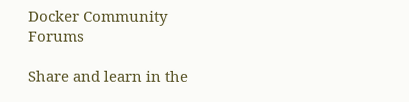Docker Community Forums

Share and learn in the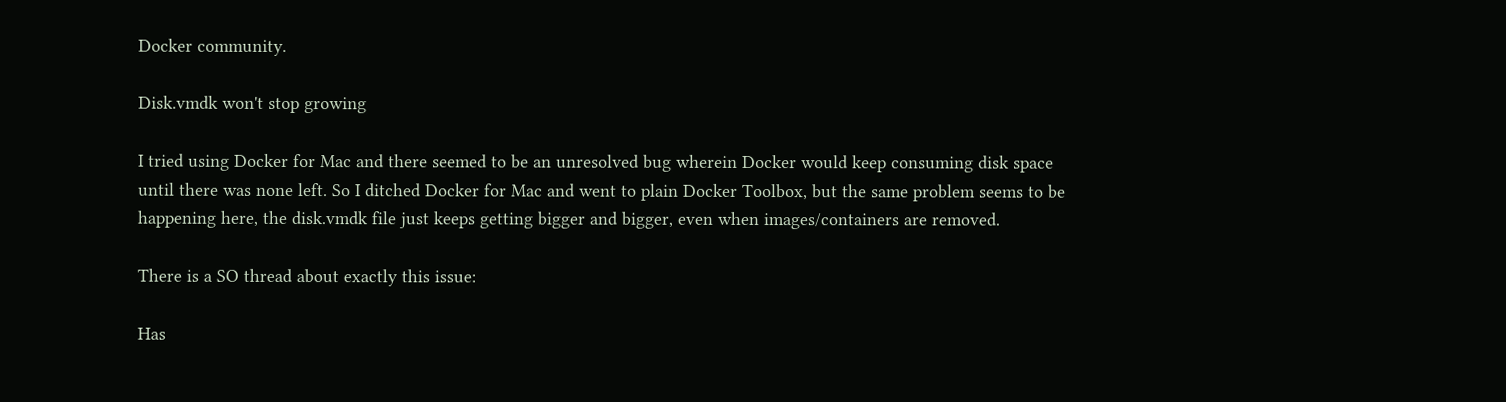Docker community.

Disk.vmdk won't stop growing

I tried using Docker for Mac and there seemed to be an unresolved bug wherein Docker would keep consuming disk space until there was none left. So I ditched Docker for Mac and went to plain Docker Toolbox, but the same problem seems to be happening here, the disk.vmdk file just keeps getting bigger and bigger, even when images/containers are removed.

There is a SO thread about exactly this issue:

Has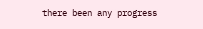there been any progress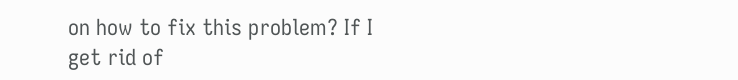on how to fix this problem? If I get rid of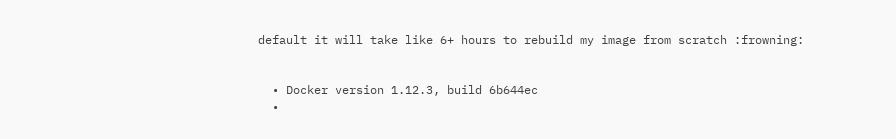default it will take like 6+ hours to rebuild my image from scratch :frowning:


  • Docker version 1.12.3, build 6b644ec
  •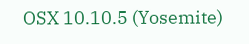OSX 10.10.5 (Yosemite)